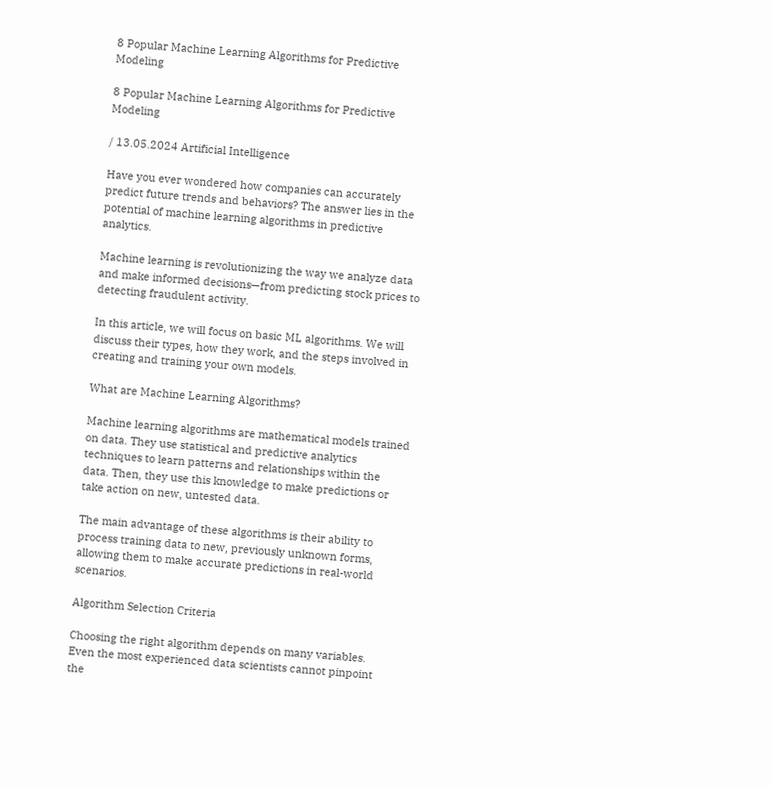8 Popular Machine Learning Algorithms for Predictive Modeling

8 Popular Machine Learning Algorithms for Predictive Modeling

/ 13.05.2024 Artificial Intelligence

Have you ever wondered how companies can accurately predict future trends and behaviors? The answer lies in the potential of machine learning algorithms in predictive analytics.

Machine learning is revolutionizing the way we analyze data and make informed decisions—from predicting stock prices to detecting fraudulent activity.

In this article, we will focus on basic ML algorithms. We will discuss their types, how they work, and the steps involved in creating and training your own models.

What are Machine Learning Algorithms?

Machine learning algorithms are mathematical models trained on data. They use statistical and predictive analytics techniques to learn patterns and relationships within the data. Then, they use this knowledge to make predictions or take action on new, untested data.

The main advantage of these algorithms is their ability to process training data to new, previously unknown forms, allowing them to make accurate predictions in real-world scenarios.

Algorithm Selection Criteria

Choosing the right algorithm depends on many variables. Even the most experienced data scientists cannot pinpoint the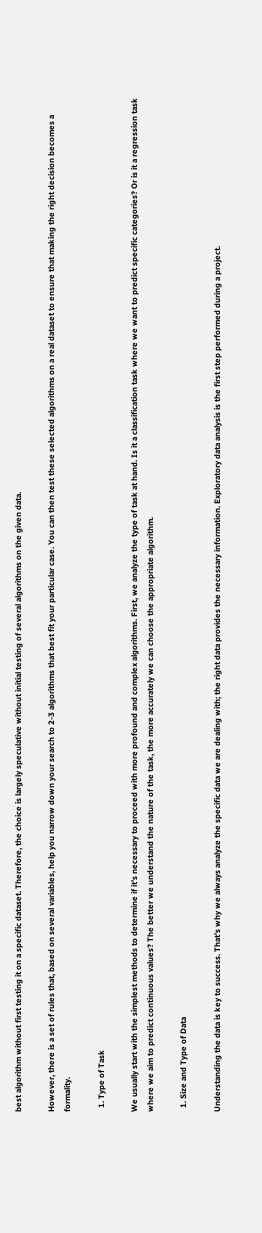best algorithm without first testing it on a specific dataset. Therefore, the choice is largely speculative without initial testing of several algorithms on the given data.

However, there is a set of rules that, based on several variables, help you narrow down your search to 2-3 algorithms that best fit your particular case. You can then test these selected algorithms on a real dataset to ensure that making the right decision becomes a formality.

  1. Type of Task

We usually start with the simplest methods to determine if it’s necessary to proceed with more profound and complex algorithms. First, we analyze the type of task at hand. Is it a classification task where we want to predict specific categories? Or is it a regression task where we aim to predict continuous values? The better we understand the nature of the task, the more accurately we can choose the appropriate algorithm.

  1. Size and Type of Data

Understanding the data is key to success. That’s why we always analyze the specific data we are dealing with; the right data provides the necessary information. Exploratory data analysis is the first step performed during a project.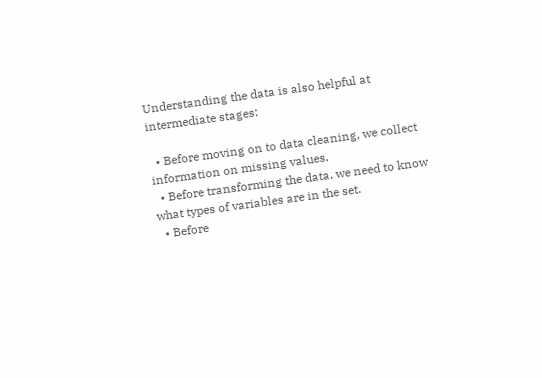Understanding the data is also helpful at intermediate stages:

  • Before moving on to data cleaning, we collect information on missing values.
  • Before transforming the data, we need to know what types of variables are in the set.
  • Before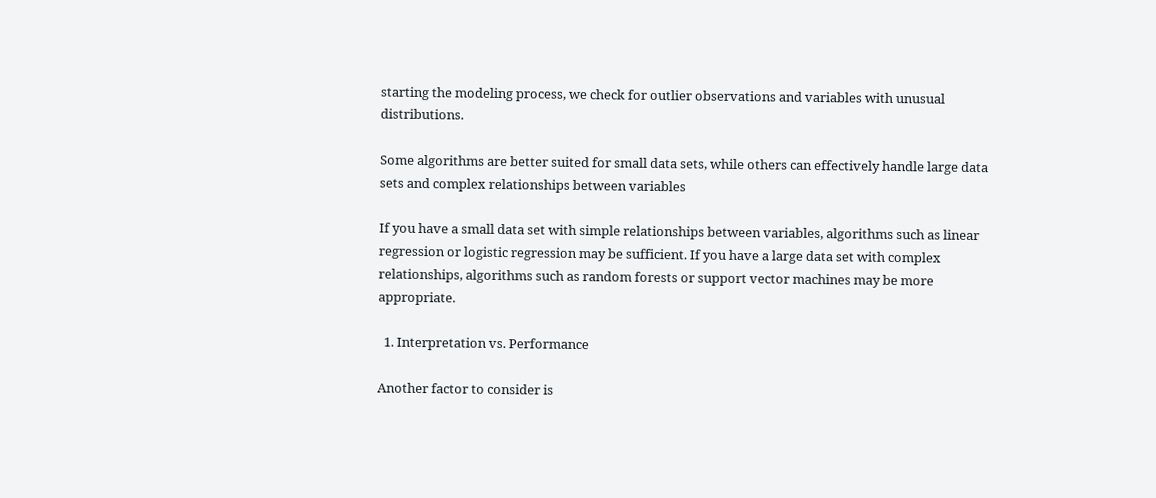starting the modeling process, we check for outlier observations and variables with unusual distributions.

Some algorithms are better suited for small data sets, while others can effectively handle large data sets and complex relationships between variables

If you have a small data set with simple relationships between variables, algorithms such as linear regression or logistic regression may be sufficient. If you have a large data set with complex relationships, algorithms such as random forests or support vector machines may be more appropriate.

  1. Interpretation vs. Performance

Another factor to consider is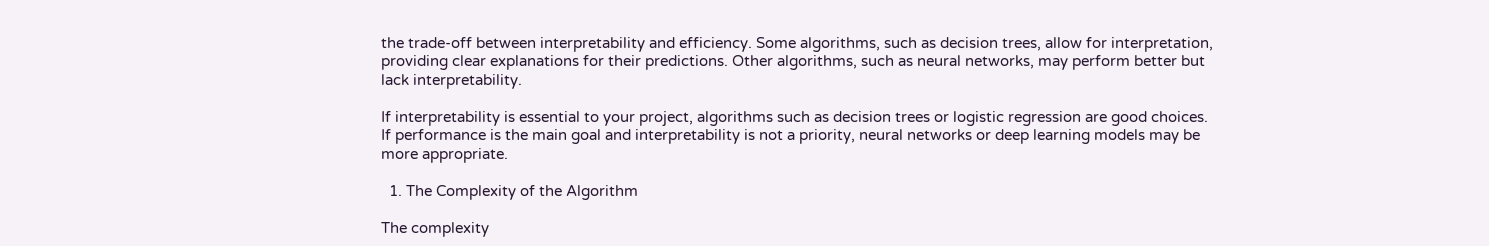the trade-off between interpretability and efficiency. Some algorithms, such as decision trees, allow for interpretation, providing clear explanations for their predictions. Other algorithms, such as neural networks, may perform better but lack interpretability.

If interpretability is essential to your project, algorithms such as decision trees or logistic regression are good choices. If performance is the main goal and interpretability is not a priority, neural networks or deep learning models may be more appropriate.

  1. The Complexity of the Algorithm

The complexity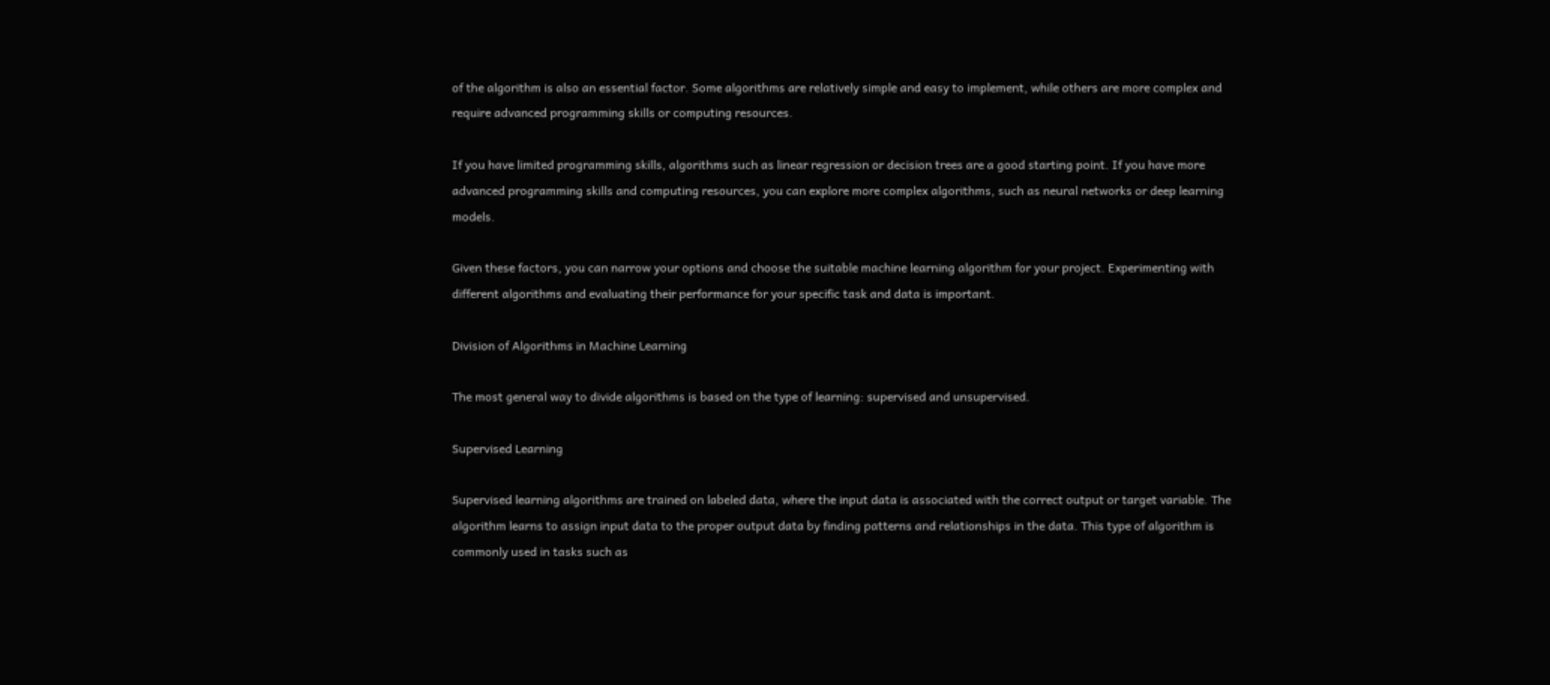of the algorithm is also an essential factor. Some algorithms are relatively simple and easy to implement, while others are more complex and require advanced programming skills or computing resources.

If you have limited programming skills, algorithms such as linear regression or decision trees are a good starting point. If you have more advanced programming skills and computing resources, you can explore more complex algorithms, such as neural networks or deep learning models.

Given these factors, you can narrow your options and choose the suitable machine learning algorithm for your project. Experimenting with different algorithms and evaluating their performance for your specific task and data is important.

Division of Algorithms in Machine Learning

The most general way to divide algorithms is based on the type of learning: supervised and unsupervised.

Supervised Learning

Supervised learning algorithms are trained on labeled data, where the input data is associated with the correct output or target variable. The algorithm learns to assign input data to the proper output data by finding patterns and relationships in the data. This type of algorithm is commonly used in tasks such as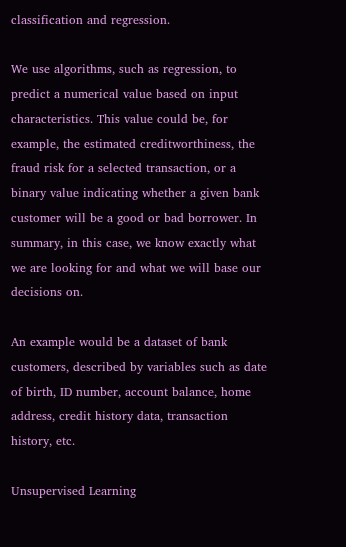classification and regression.

We use algorithms, such as regression, to predict a numerical value based on input characteristics. This value could be, for example, the estimated creditworthiness, the fraud risk for a selected transaction, or a binary value indicating whether a given bank customer will be a good or bad borrower. In summary, in this case, we know exactly what we are looking for and what we will base our decisions on.

An example would be a dataset of bank customers, described by variables such as date of birth, ID number, account balance, home address, credit history data, transaction history, etc.

Unsupervised Learning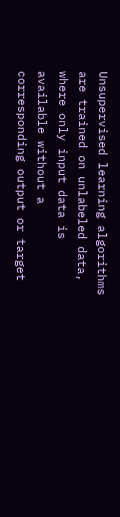Unsupervised learning algorithms are trained on unlabeled data, where only input data is available without a corresponding output or target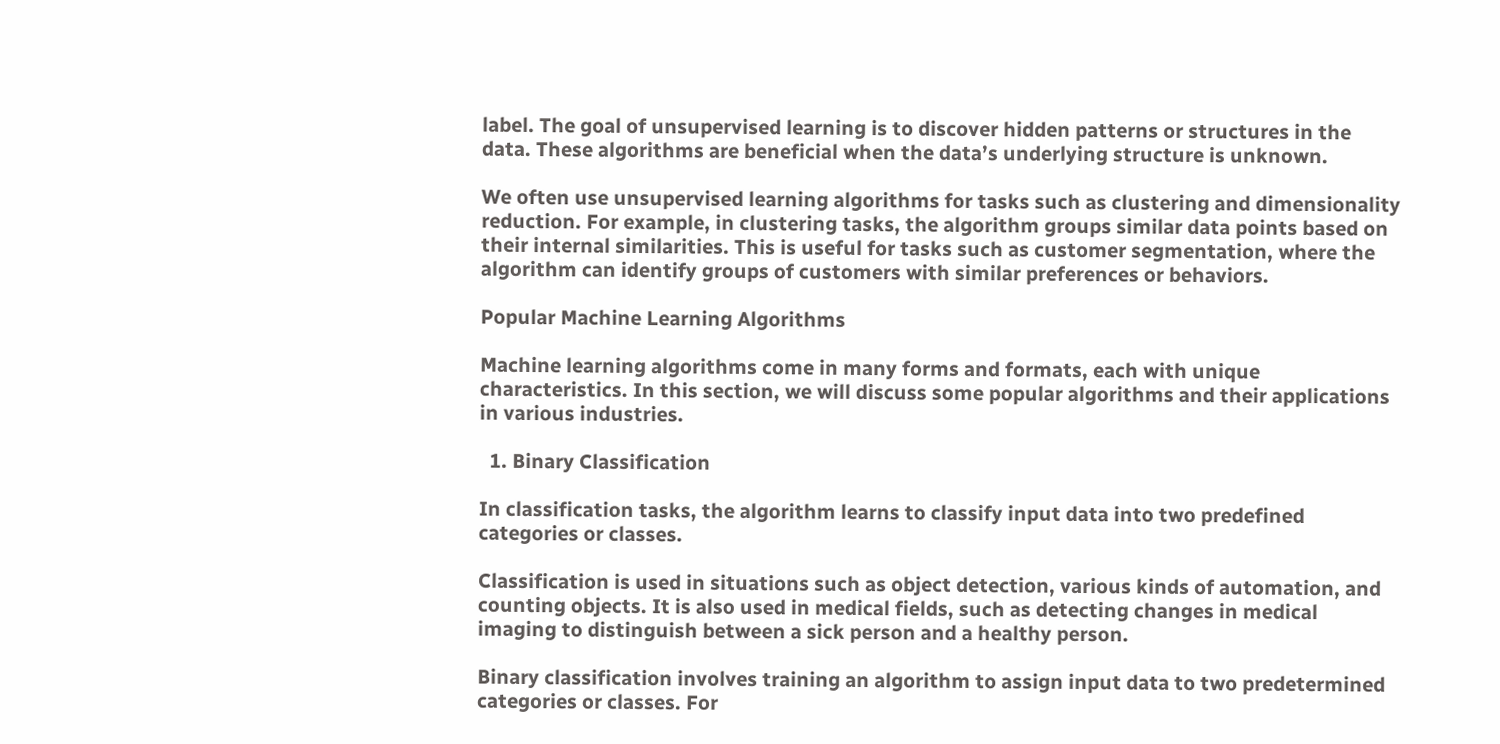label. The goal of unsupervised learning is to discover hidden patterns or structures in the data. These algorithms are beneficial when the data’s underlying structure is unknown.

We often use unsupervised learning algorithms for tasks such as clustering and dimensionality reduction. For example, in clustering tasks, the algorithm groups similar data points based on their internal similarities. This is useful for tasks such as customer segmentation, where the algorithm can identify groups of customers with similar preferences or behaviors.

Popular Machine Learning Algorithms

Machine learning algorithms come in many forms and formats, each with unique characteristics. In this section, we will discuss some popular algorithms and their applications in various industries.

  1. Binary Classification

In classification tasks, the algorithm learns to classify input data into two predefined categories or classes.

Classification is used in situations such as object detection, various kinds of automation, and counting objects. It is also used in medical fields, such as detecting changes in medical imaging to distinguish between a sick person and a healthy person.

Binary classification involves training an algorithm to assign input data to two predetermined categories or classes. For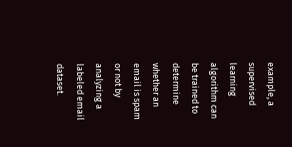example, a supervised learning algorithm can be trained to determine whether an email is spam or not by analyzing a labeled email dataset.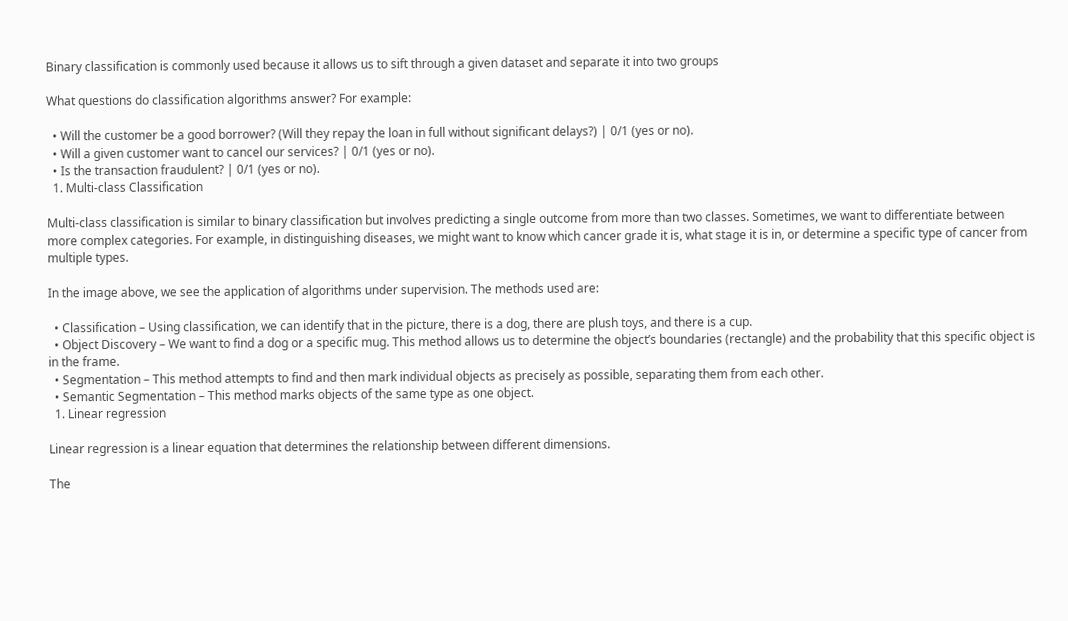Binary classification is commonly used because it allows us to sift through a given dataset and separate it into two groups

What questions do classification algorithms answer? For example:

  • Will the customer be a good borrower? (Will they repay the loan in full without significant delays?) | 0/1 (yes or no).
  • Will a given customer want to cancel our services? | 0/1 (yes or no).
  • Is the transaction fraudulent? | 0/1 (yes or no).
  1. Multi-class Classification

Multi-class classification is similar to binary classification but involves predicting a single outcome from more than two classes. Sometimes, we want to differentiate between more complex categories. For example, in distinguishing diseases, we might want to know which cancer grade it is, what stage it is in, or determine a specific type of cancer from multiple types.

In the image above, we see the application of algorithms under supervision. The methods used are:

  • Classification – Using classification, we can identify that in the picture, there is a dog, there are plush toys, and there is a cup.
  • Object Discovery – We want to find a dog or a specific mug. This method allows us to determine the object’s boundaries (rectangle) and the probability that this specific object is in the frame.
  • Segmentation – This method attempts to find and then mark individual objects as precisely as possible, separating them from each other.
  • Semantic Segmentation – This method marks objects of the same type as one object.
  1. Linear regression

Linear regression is a linear equation that determines the relationship between different dimensions.

The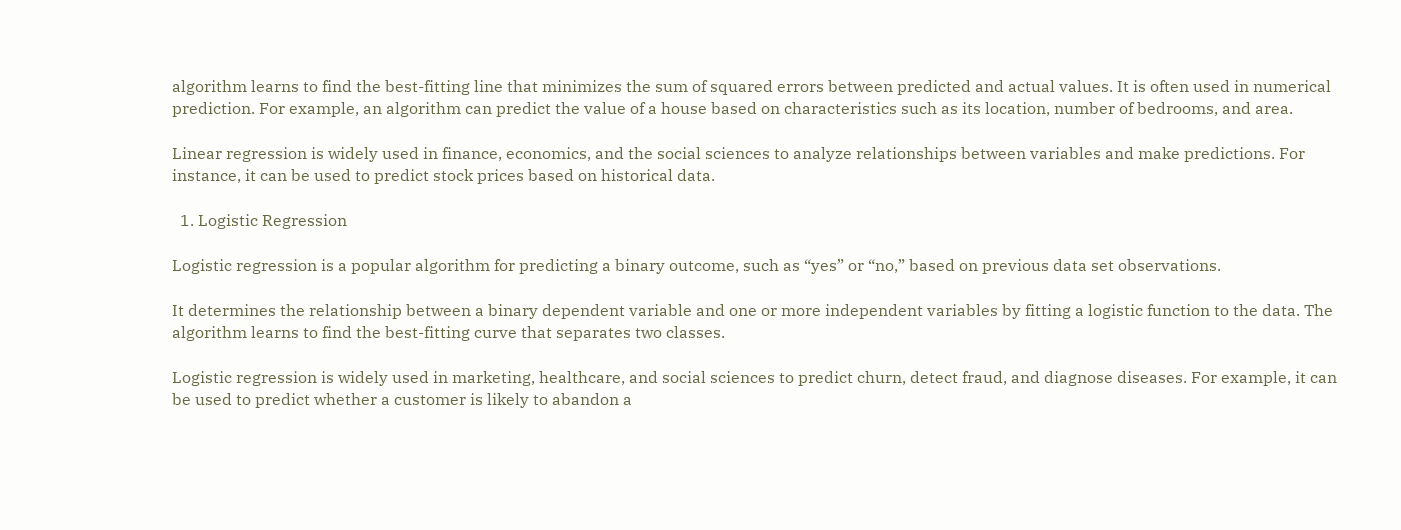algorithm learns to find the best-fitting line that minimizes the sum of squared errors between predicted and actual values. It is often used in numerical prediction. For example, an algorithm can predict the value of a house based on characteristics such as its location, number of bedrooms, and area.

Linear regression is widely used in finance, economics, and the social sciences to analyze relationships between variables and make predictions. For instance, it can be used to predict stock prices based on historical data.

  1. Logistic Regression

Logistic regression is a popular algorithm for predicting a binary outcome, such as “yes” or “no,” based on previous data set observations.

It determines the relationship between a binary dependent variable and one or more independent variables by fitting a logistic function to the data. The algorithm learns to find the best-fitting curve that separates two classes.

Logistic regression is widely used in marketing, healthcare, and social sciences to predict churn, detect fraud, and diagnose diseases. For example, it can be used to predict whether a customer is likely to abandon a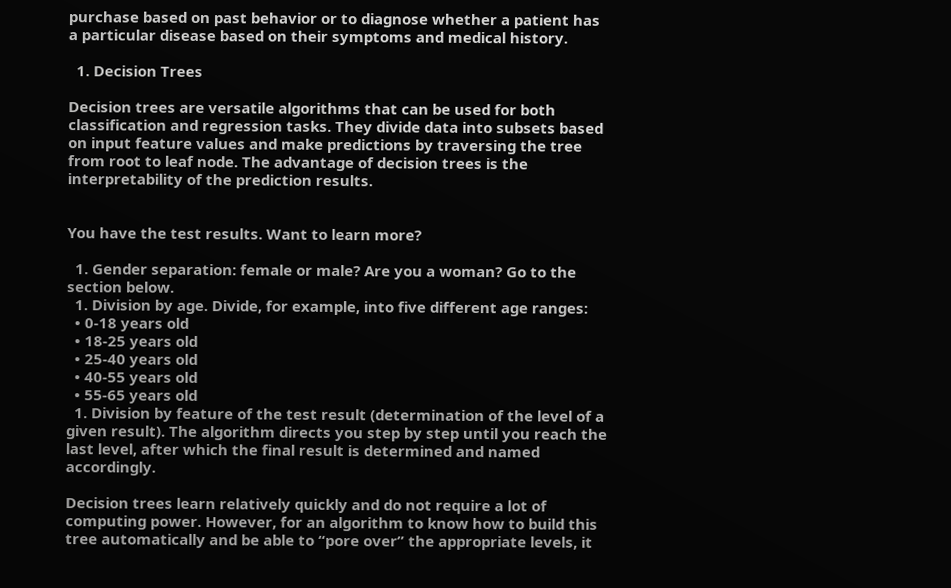purchase based on past behavior or to diagnose whether a patient has a particular disease based on their symptoms and medical history.

  1. Decision Trees

Decision trees are versatile algorithms that can be used for both classification and regression tasks. They divide data into subsets based on input feature values and make predictions by traversing the tree from root to leaf node. The advantage of decision trees is the interpretability of the prediction results.


You have the test results. Want to learn more?

  1. Gender separation: female or male? Are you a woman? Go to the section below.
  1. Division by age. Divide, for example, into five different age ranges:
  • 0-18 years old
  • 18-25 years old
  • 25-40 years old
  • 40-55 years old
  • 55-65 years old
  1. Division by feature of the test result (determination of the level of a given result). The algorithm directs you step by step until you reach the last level, after which the final result is determined and named accordingly.

Decision trees learn relatively quickly and do not require a lot of computing power. However, for an algorithm to know how to build this tree automatically and be able to “pore over” the appropriate levels, it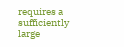requires a sufficiently large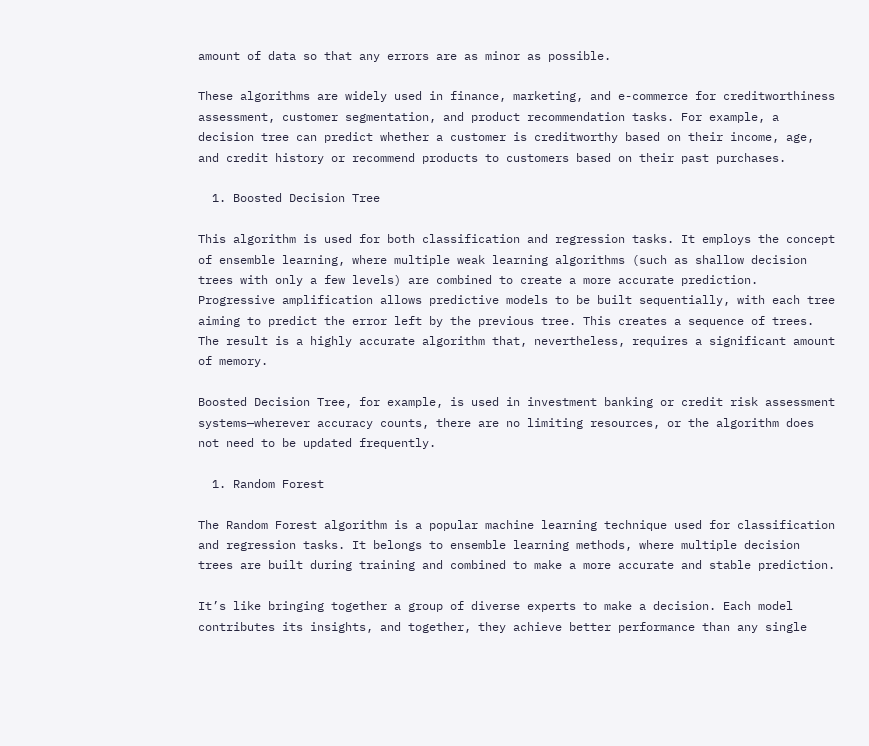amount of data so that any errors are as minor as possible.

These algorithms are widely used in finance, marketing, and e-commerce for creditworthiness assessment, customer segmentation, and product recommendation tasks. For example, a decision tree can predict whether a customer is creditworthy based on their income, age, and credit history or recommend products to customers based on their past purchases.

  1. Boosted Decision Tree

This algorithm is used for both classification and regression tasks. It employs the concept of ensemble learning, where multiple weak learning algorithms (such as shallow decision trees with only a few levels) are combined to create a more accurate prediction. Progressive amplification allows predictive models to be built sequentially, with each tree aiming to predict the error left by the previous tree. This creates a sequence of trees. The result is a highly accurate algorithm that, nevertheless, requires a significant amount of memory.

Boosted Decision Tree, for example, is used in investment banking or credit risk assessment systems—wherever accuracy counts, there are no limiting resources, or the algorithm does not need to be updated frequently.

  1. Random Forest

The Random Forest algorithm is a popular machine learning technique used for classification and regression tasks. It belongs to ensemble learning methods, where multiple decision trees are built during training and combined to make a more accurate and stable prediction.

It’s like bringing together a group of diverse experts to make a decision. Each model contributes its insights, and together, they achieve better performance than any single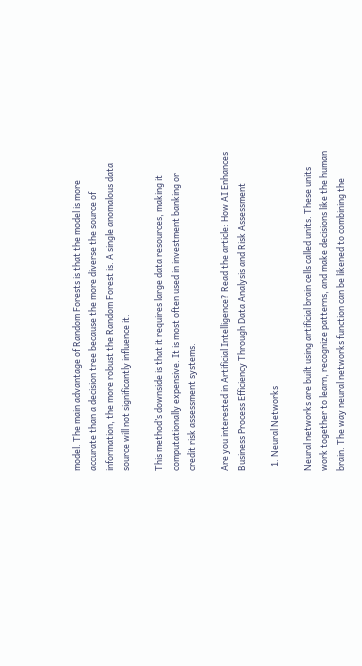model. The main advantage of Random Forests is that the model is more accurate than a decision tree because the more diverse the source of information, the more robust the Random Forest is. A single anomalous data source will not significantly influence it.

This method’s downside is that it requires large data resources, making it computationally expensive. It is most often used in investment banking or credit risk assessment systems.

Are you interested in Artificial Intelligence? Read the article: How AI Enhances Business Process Efficiency Through Data Analysis and Risk Assessment

  1. Neural Networks

Neural networks are built using artificial brain cells called units. These units work together to learn, recognize patterns, and make decisions like the human brain. The way neural networks function can be likened to combining the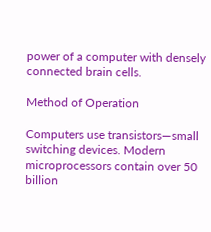power of a computer with densely connected brain cells.

Method of Operation

Computers use transistors—small switching devices. Modern microprocessors contain over 50 billion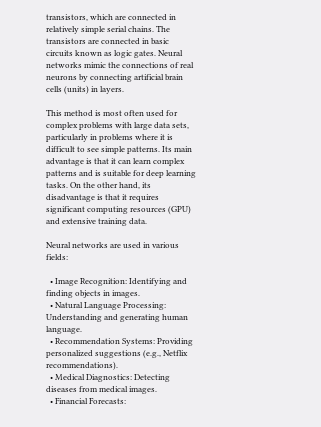transistors, which are connected in relatively simple serial chains. The transistors are connected in basic circuits known as logic gates. Neural networks mimic the connections of real neurons by connecting artificial brain cells (units) in layers.

This method is most often used for complex problems with large data sets, particularly in problems where it is difficult to see simple patterns. Its main advantage is that it can learn complex patterns and is suitable for deep learning tasks. On the other hand, its disadvantage is that it requires significant computing resources (GPU) and extensive training data.

Neural networks are used in various fields:

  • Image Recognition: Identifying and finding objects in images.
  • Natural Language Processing: Understanding and generating human language.
  • Recommendation Systems: Providing personalized suggestions (e.g., Netflix recommendations).
  • Medical Diagnostics: Detecting diseases from medical images.
  • Financial Forecasts: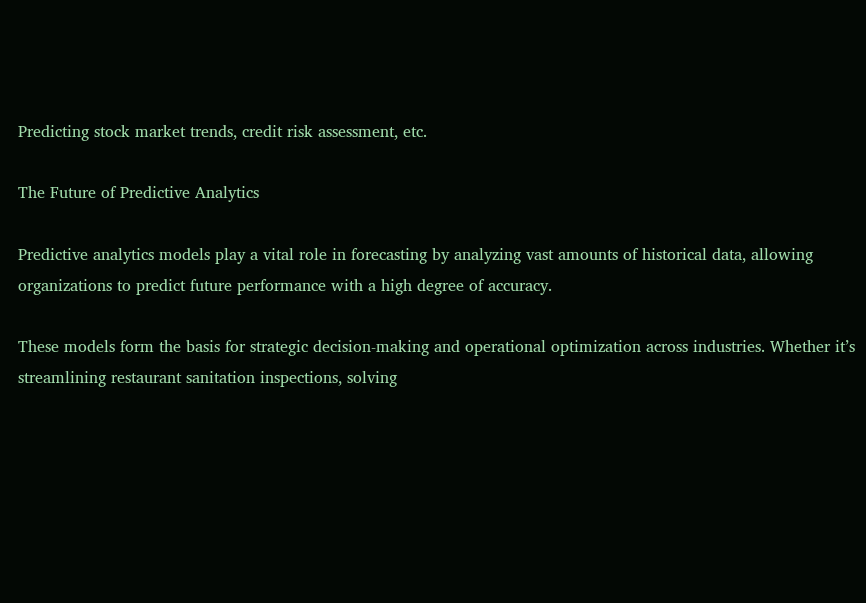Predicting stock market trends, credit risk assessment, etc.

The Future of Predictive Analytics

Predictive analytics models play a vital role in forecasting by analyzing vast amounts of historical data, allowing organizations to predict future performance with a high degree of accuracy.

These models form the basis for strategic decision-making and operational optimization across industries. Whether it’s streamlining restaurant sanitation inspections, solving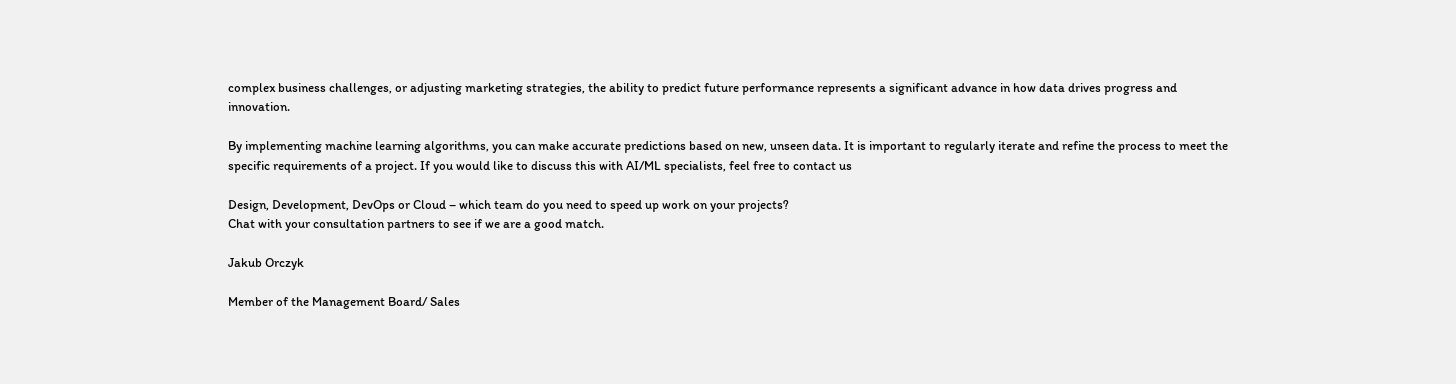complex business challenges, or adjusting marketing strategies, the ability to predict future performance represents a significant advance in how data drives progress and innovation.

By implementing machine learning algorithms, you can make accurate predictions based on new, unseen data. It is important to regularly iterate and refine the process to meet the specific requirements of a project. If you would like to discuss this with AI/ML specialists, feel free to contact us

Design, Development, DevOps or Cloud – which team do you need to speed up work on your projects?
Chat with your consultation partners to see if we are a good match.

Jakub Orczyk

Member of the Management Board/ Sales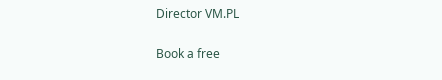Director VM.PL

Book a free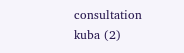consultation
kuba (2)